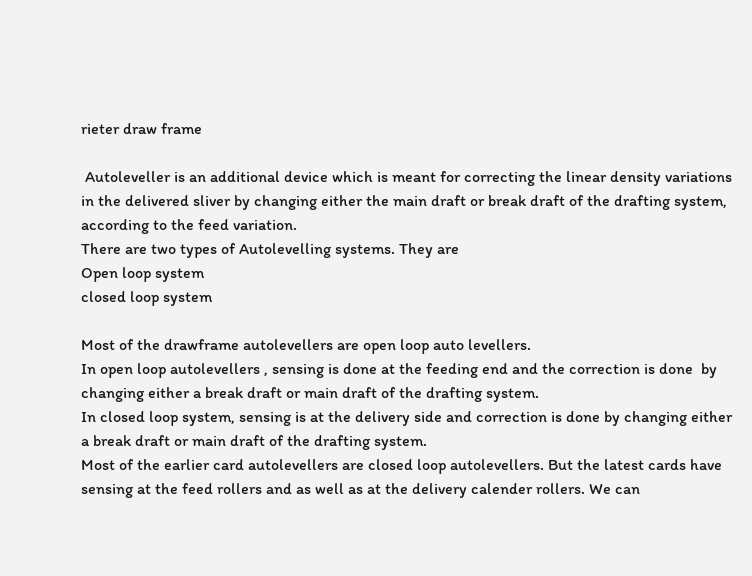rieter draw frame

 Autoleveller is an additional device which is meant for correcting the linear density variations in the delivered sliver by changing either the main draft or break draft of the drafting system, according to the feed variation.
There are two types of Autolevelling systems. They are
Open loop system
closed loop system

Most of the drawframe autolevellers are open loop auto levellers.
In open loop autolevellers , sensing is done at the feeding end and the correction is done  by changing either a break draft or main draft of the drafting system.
In closed loop system, sensing is at the delivery side and correction is done by changing either a break draft or main draft of the drafting system.
Most of the earlier card autolevellers are closed loop autolevellers. But the latest cards have sensing at the feed rollers and as well as at the delivery calender rollers. We can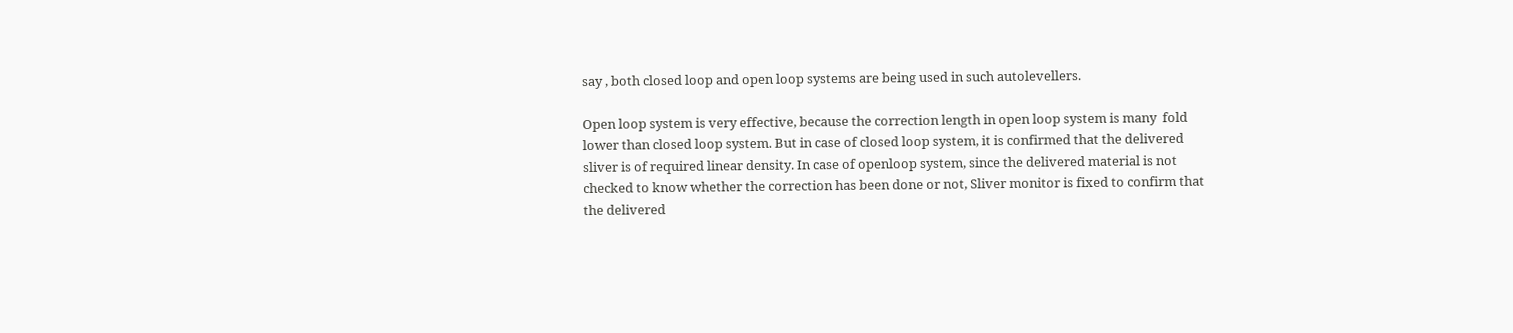say , both closed loop and open loop systems are being used in such autolevellers.

Open loop system is very effective, because the correction length in open loop system is many  fold lower than closed loop system. But in case of closed loop system, it is confirmed that the delivered sliver is of required linear density. In case of openloop system, since the delivered material is not checked to know whether the correction has been done or not, Sliver monitor is fixed to confirm that the delivered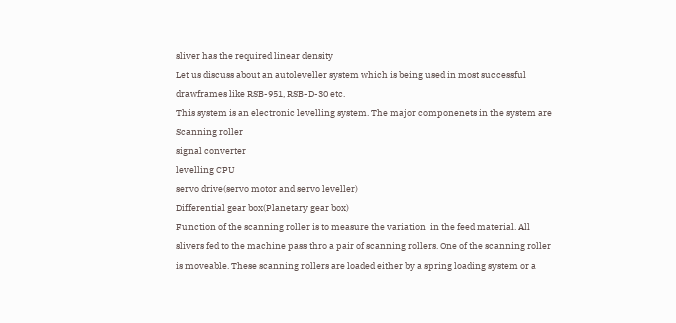sliver has the required linear density
Let us discuss about an autoleveller system which is being used in most successful drawframes like RSB-951, RSB-D-30 etc.
This system is an electronic levelling system. The major componenets in the system are
Scanning roller
signal converter
levelling CPU
servo drive(servo motor and servo leveller)
Differential gear box(Planetary gear box)
Function of the scanning roller is to measure the variation  in the feed material. All slivers fed to the machine pass thro a pair of scanning rollers. One of the scanning roller is moveable. These scanning rollers are loaded either by a spring loading system or a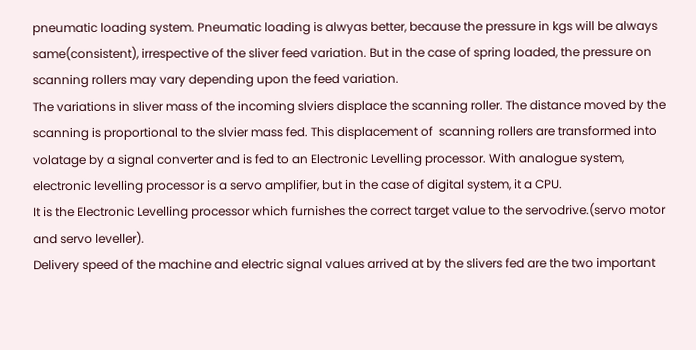pneumatic loading system. Pneumatic loading is alwyas better, because the pressure in kgs will be always same(consistent), irrespective of the sliver feed variation. But in the case of spring loaded, the pressure on scanning rollers may vary depending upon the feed variation.
The variations in sliver mass of the incoming slviers displace the scanning roller. The distance moved by the scanning is proportional to the slvier mass fed. This displacement of  scanning rollers are transformed into volatage by a signal converter and is fed to an Electronic Levelling processor. With analogue system, electronic levelling processor is a servo amplifier, but in the case of digital system, it a CPU.
It is the Electronic Levelling processor which furnishes the correct target value to the servodrive.(servo motor and servo leveller).
Delivery speed of the machine and electric signal values arrived at by the slivers fed are the two important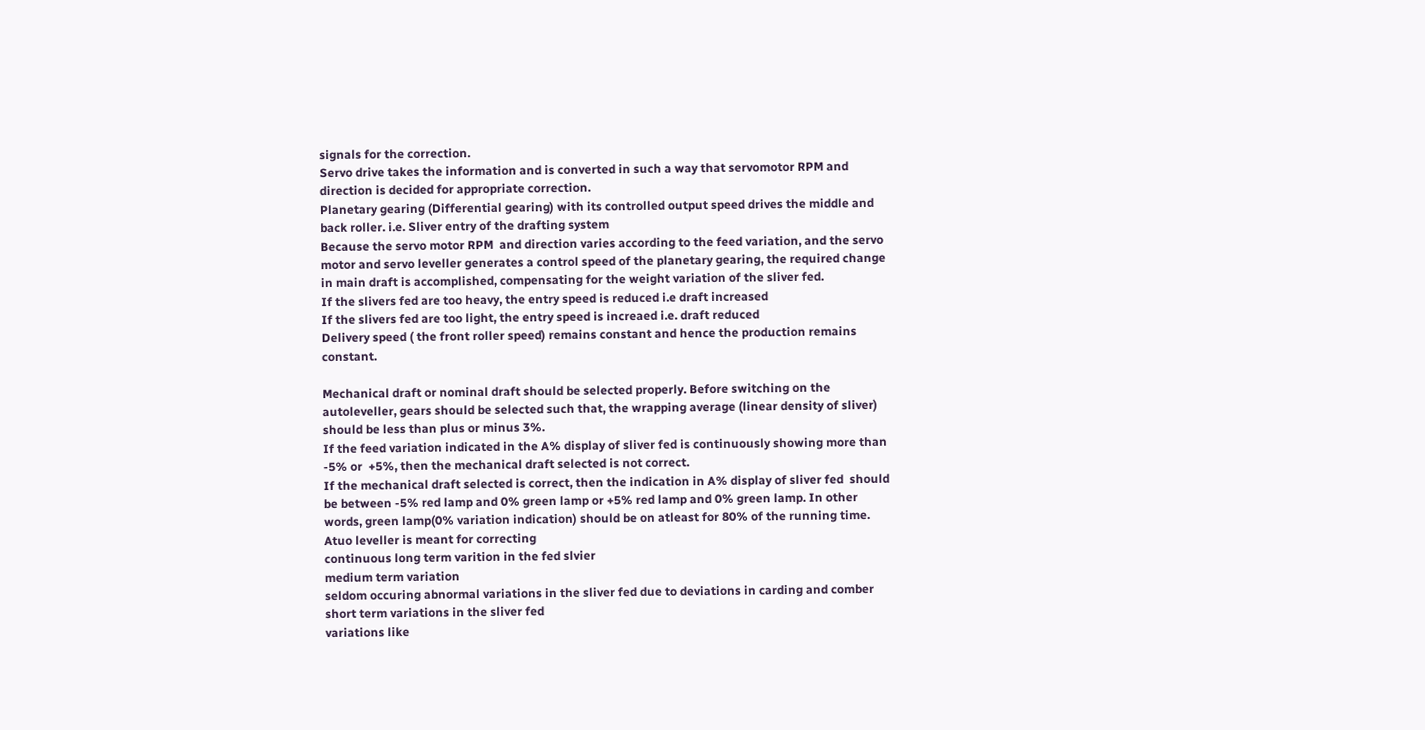signals for the correction.
Servo drive takes the information and is converted in such a way that servomotor RPM and direction is decided for appropriate correction.
Planetary gearing (Differential gearing) with its controlled output speed drives the middle and back roller. i.e. Sliver entry of the drafting system
Because the servo motor RPM  and direction varies according to the feed variation, and the servo motor and servo leveller generates a control speed of the planetary gearing, the required change in main draft is accomplished, compensating for the weight variation of the sliver fed.
If the slivers fed are too heavy, the entry speed is reduced i.e draft increased
If the slivers fed are too light, the entry speed is increaed i.e. draft reduced
Delivery speed ( the front roller speed) remains constant and hence the production remains constant.

Mechanical draft or nominal draft should be selected properly. Before switching on the autoleveller, gears should be selected such that, the wrapping average (linear density of sliver) should be less than plus or minus 3%.
If the feed variation indicated in the A% display of sliver fed is continuously showing more than -5% or  +5%, then the mechanical draft selected is not correct.
If the mechanical draft selected is correct, then the indication in A% display of sliver fed  should be between -5% red lamp and 0% green lamp or +5% red lamp and 0% green lamp. In other words, green lamp(0% variation indication) should be on atleast for 80% of the running time.
Atuo leveller is meant for correcting
continuous long term varition in the fed slvier
medium term variation
seldom occuring abnormal variations in the sliver fed due to deviations in carding and comber
short term variations in the sliver fed
variations like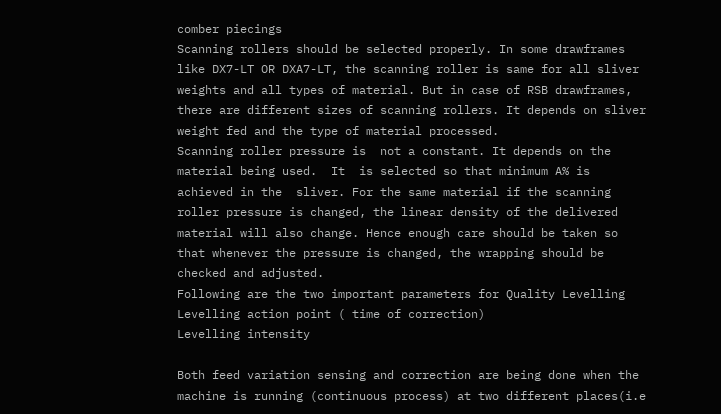comber piecings
Scanning rollers should be selected properly. In some drawframes like DX7-LT OR DXA7-LT, the scanning roller is same for all sliver weights and all types of material. But in case of RSB drawframes, there are different sizes of scanning rollers. It depends on sliver weight fed and the type of material processed.
Scanning roller pressure is  not a constant. It depends on the material being used.  It  is selected so that minimum A% is achieved in the  sliver. For the same material if the scanning roller pressure is changed, the linear density of the delivered material will also change. Hence enough care should be taken so that whenever the pressure is changed, the wrapping should be checked and adjusted.
Following are the two important parameters for Quality Levelling
Levelling action point ( time of correction)
Levelling intensity

Both feed variation sensing and correction are being done when the machine is running (continuous process) at two different places(i.e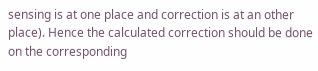sensing is at one place and correction is at an other place). Hence the calculated correction should be done on the corresponding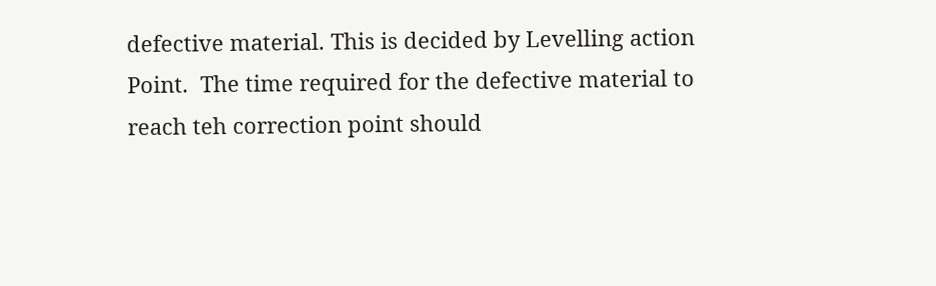defective material. This is decided by Levelling action Point.  The time required for the defective material to reach teh correction point should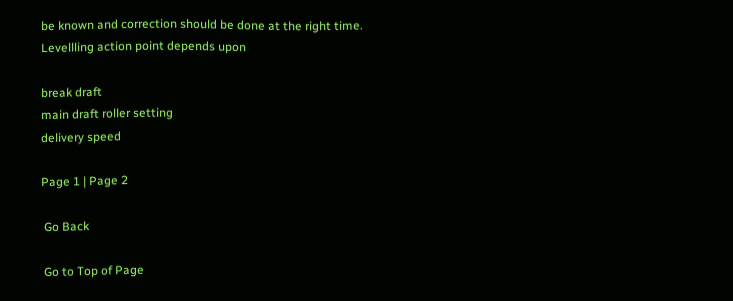be known and correction should be done at the right time.
Levellling action point depends upon

break draft
main draft roller setting
delivery speed

Page 1 | Page 2

 Go Back

 Go to Top of Page